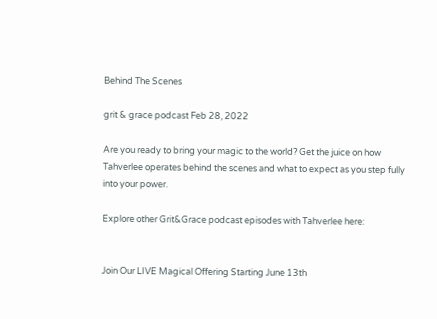Behind The Scenes

grit & grace podcast Feb 28, 2022

Are you ready to bring your magic to the world? Get the juice on how Tahverlee operates behind the scenes and what to expect as you step fully into your power.

Explore other Grit&Grace podcast episodes with Tahverlee here:


Join Our LIVE Magical Offering Starting June 13th